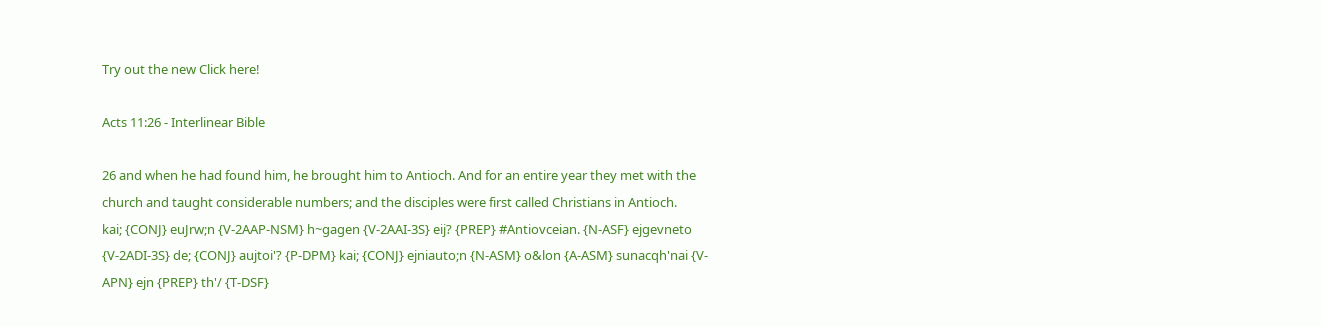Try out the new Click here!

Acts 11:26 - Interlinear Bible

26 and when he had found him, he brought him to Antioch. And for an entire year they met with the church and taught considerable numbers; and the disciples were first called Christians in Antioch.
kai; {CONJ} euJrw;n {V-2AAP-NSM} h~gagen {V-2AAI-3S} eij? {PREP} #Antiovceian. {N-ASF} ejgevneto {V-2ADI-3S} de; {CONJ} aujtoi'? {P-DPM} kai; {CONJ} ejniauto;n {N-ASM} o&lon {A-ASM} sunacqh'nai {V-APN} ejn {PREP} th'/ {T-DSF}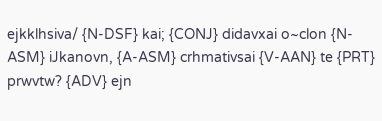ejkklhsiva/ {N-DSF} kai; {CONJ} didavxai o~clon {N-ASM} iJkanovn, {A-ASM} crhmativsai {V-AAN} te {PRT} prwvtw? {ADV} ejn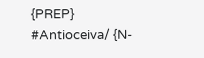{PREP} #Antioceiva/ {N-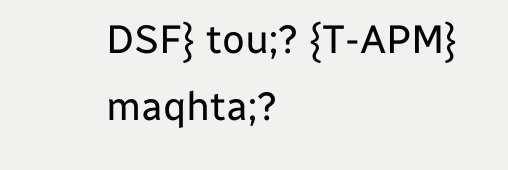DSF} tou;? {T-APM} maqhta;?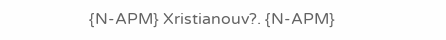{N-APM} Xristianouv?. {N-APM}